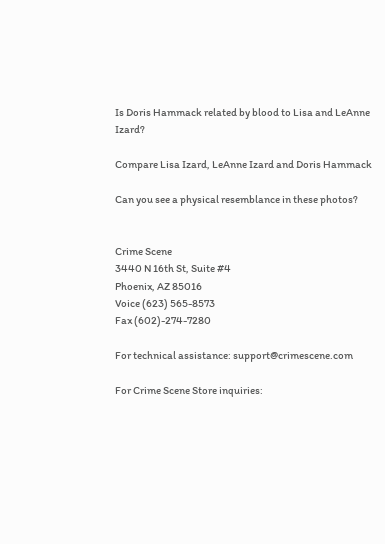Is Doris Hammack related by blood to Lisa and LeAnne Izard?

Compare Lisa Izard, LeAnne Izard and Doris Hammack

Can you see a physical resemblance in these photos?


Crime Scene
3440 N 16th St, Suite #4
Phoenix, AZ 85016
Voice (623) 565-8573
Fax (602)-274-7280

For technical assistance: support@crimescene.com

For Crime Scene Store inquiries: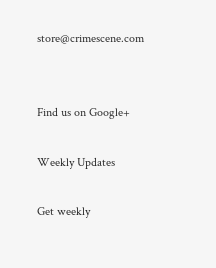store@crimescene.com


Find us on Google+

Weekly Updates

Get weekly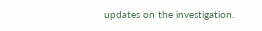updates on the investigation.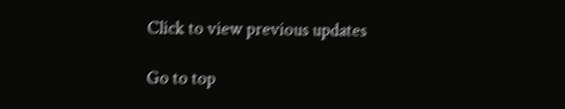Click to view previous updates

Go to top